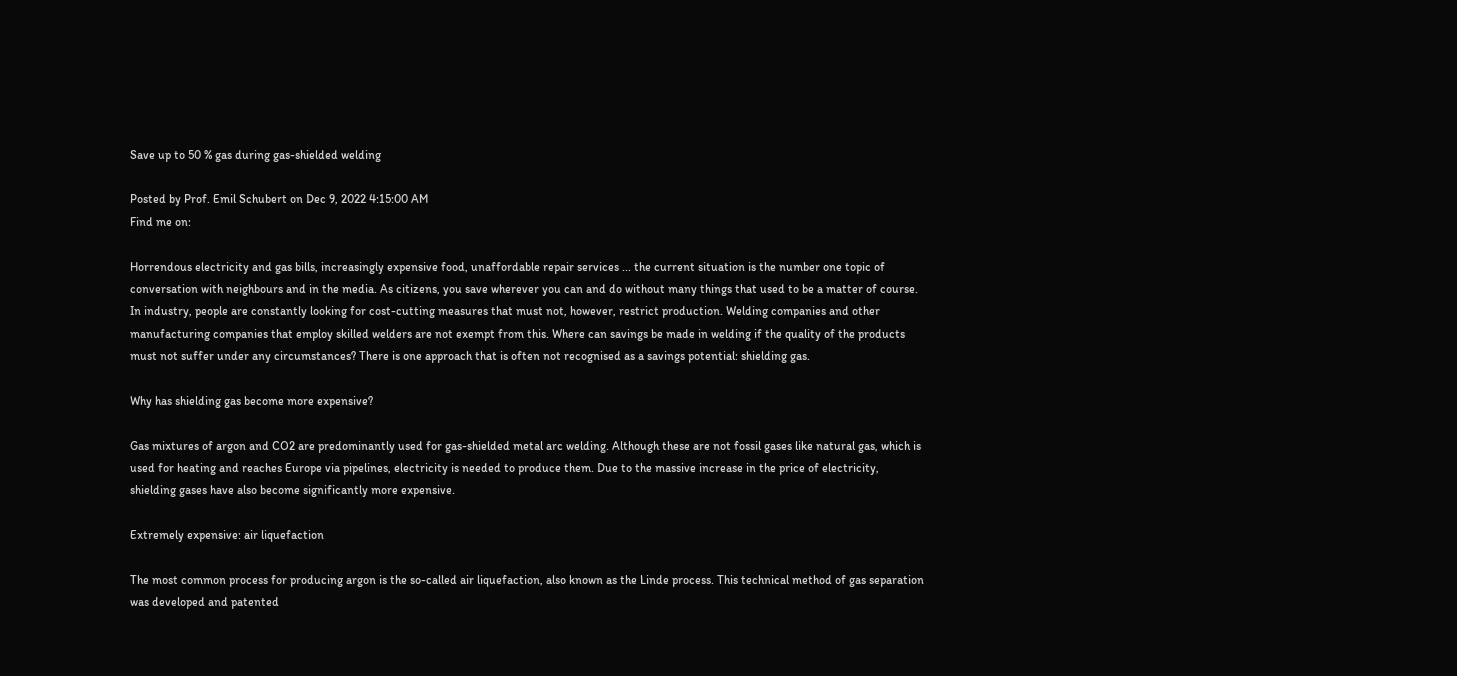Save up to 50 % gas during gas-shielded welding

Posted by Prof. Emil Schubert on Dec 9, 2022 4:15:00 AM
Find me on:

Horrendous electricity and gas bills, increasingly expensive food, unaffordable repair services ... the current situation is the number one topic of conversation with neighbours and in the media. As citizens, you save wherever you can and do without many things that used to be a matter of course. In industry, people are constantly looking for cost-cutting measures that must not, however, restrict production. Welding companies and other manufacturing companies that employ skilled welders are not exempt from this. Where can savings be made in welding if the quality of the products must not suffer under any circumstances? There is one approach that is often not recognised as a savings potential: shielding gas.

Why has shielding gas become more expensive?

Gas mixtures of argon and CO2 are predominantly used for gas-shielded metal arc welding. Although these are not fossil gases like natural gas, which is used for heating and reaches Europe via pipelines, electricity is needed to produce them. Due to the massive increase in the price of electricity, shielding gases have also become significantly more expensive.

Extremely expensive: air liquefaction

The most common process for producing argon is the so-called air liquefaction, also known as the Linde process. This technical method of gas separation was developed and patented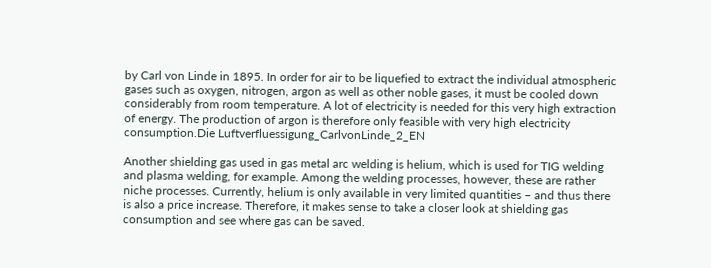by Carl von Linde in 1895. In order for air to be liquefied to extract the individual atmospheric gases such as oxygen, nitrogen, argon as well as other noble gases, it must be cooled down considerably from room temperature. A lot of electricity is needed for this very high extraction of energy. The production of argon is therefore only feasible with very high electricity consumption.Die Luftverfluessigung_CarlvonLinde_2_EN

Another shielding gas used in gas metal arc welding is helium, which is used for TIG welding and plasma welding, for example. Among the welding processes, however, these are rather niche processes. Currently, helium is only available in very limited quantities – and thus there is also a price increase. Therefore, it makes sense to take a closer look at shielding gas consumption and see where gas can be saved.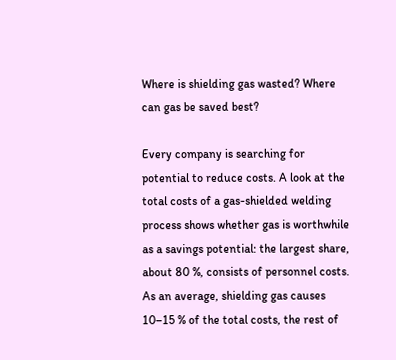Where is shielding gas wasted? Where can gas be saved best?

Every company is searching for potential to reduce costs. A look at the total costs of a gas-shielded welding process shows whether gas is worthwhile as a savings potential: the largest share, about 80 %, consists of personnel costs. As an average, shielding gas causes 10–15 % of the total costs, the rest of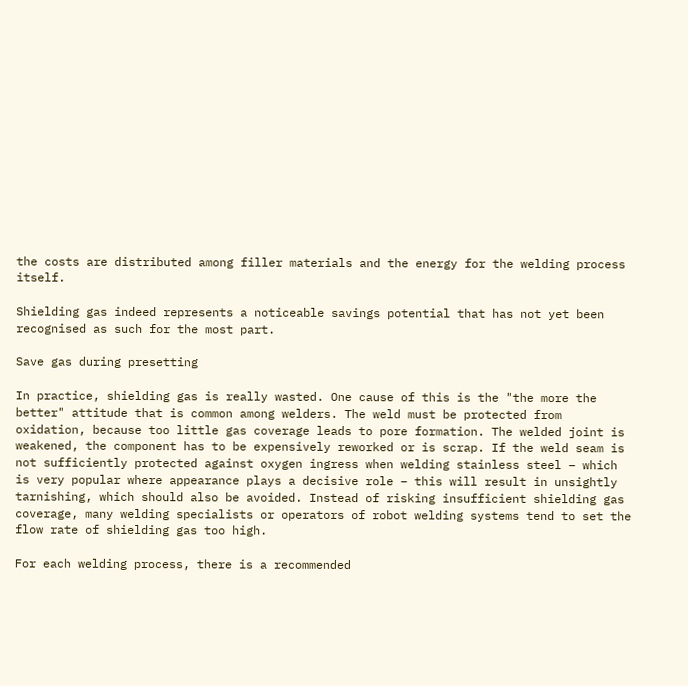the costs are distributed among filler materials and the energy for the welding process itself.

Shielding gas indeed represents a noticeable savings potential that has not yet been recognised as such for the most part.

Save gas during presetting

In practice, shielding gas is really wasted. One cause of this is the "the more the better" attitude that is common among welders. The weld must be protected from oxidation, because too little gas coverage leads to pore formation. The welded joint is weakened, the component has to be expensively reworked or is scrap. If the weld seam is not sufficiently protected against oxygen ingress when welding stainless steel – which is very popular where appearance plays a decisive role – this will result in unsightly tarnishing, which should also be avoided. Instead of risking insufficient shielding gas coverage, many welding specialists or operators of robot welding systems tend to set the flow rate of shielding gas too high.

For each welding process, there is a recommended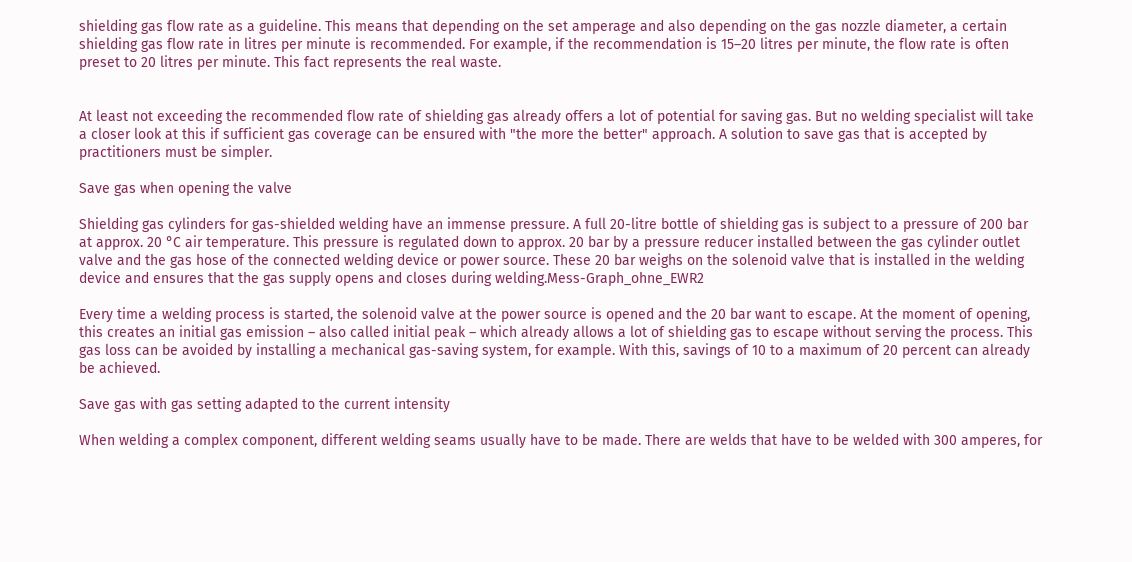shielding gas flow rate as a guideline. This means that depending on the set amperage and also depending on the gas nozzle diameter, a certain shielding gas flow rate in litres per minute is recommended. For example, if the recommendation is 15–20 litres per minute, the flow rate is often preset to 20 litres per minute. This fact represents the real waste.


At least not exceeding the recommended flow rate of shielding gas already offers a lot of potential for saving gas. But no welding specialist will take a closer look at this if sufficient gas coverage can be ensured with "the more the better" approach. A solution to save gas that is accepted by practitioners must be simpler.

Save gas when opening the valve

Shielding gas cylinders for gas-shielded welding have an immense pressure. A full 20-litre bottle of shielding gas is subject to a pressure of 200 bar at approx. 20 °C air temperature. This pressure is regulated down to approx. 20 bar by a pressure reducer installed between the gas cylinder outlet valve and the gas hose of the connected welding device or power source. These 20 bar weighs on the solenoid valve that is installed in the welding device and ensures that the gas supply opens and closes during welding.Mess-Graph_ohne_EWR2

Every time a welding process is started, the solenoid valve at the power source is opened and the 20 bar want to escape. At the moment of opening, this creates an initial gas emission – also called initial peak – which already allows a lot of shielding gas to escape without serving the process. This gas loss can be avoided by installing a mechanical gas-saving system, for example. With this, savings of 10 to a maximum of 20 percent can already be achieved.

Save gas with gas setting adapted to the current intensity

When welding a complex component, different welding seams usually have to be made. There are welds that have to be welded with 300 amperes, for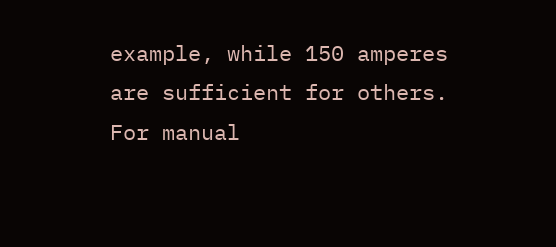example, while 150 amperes are sufficient for others. For manual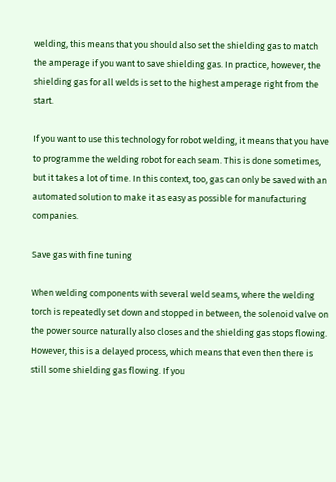welding, this means that you should also set the shielding gas to match the amperage if you want to save shielding gas. In practice, however, the shielding gas for all welds is set to the highest amperage right from the start.

If you want to use this technology for robot welding, it means that you have to programme the welding robot for each seam. This is done sometimes, but it takes a lot of time. In this context, too, gas can only be saved with an automated solution to make it as easy as possible for manufacturing companies.

Save gas with fine tuning

When welding components with several weld seams, where the welding torch is repeatedly set down and stopped in between, the solenoid valve on the power source naturally also closes and the shielding gas stops flowing. However, this is a delayed process, which means that even then there is still some shielding gas flowing. If you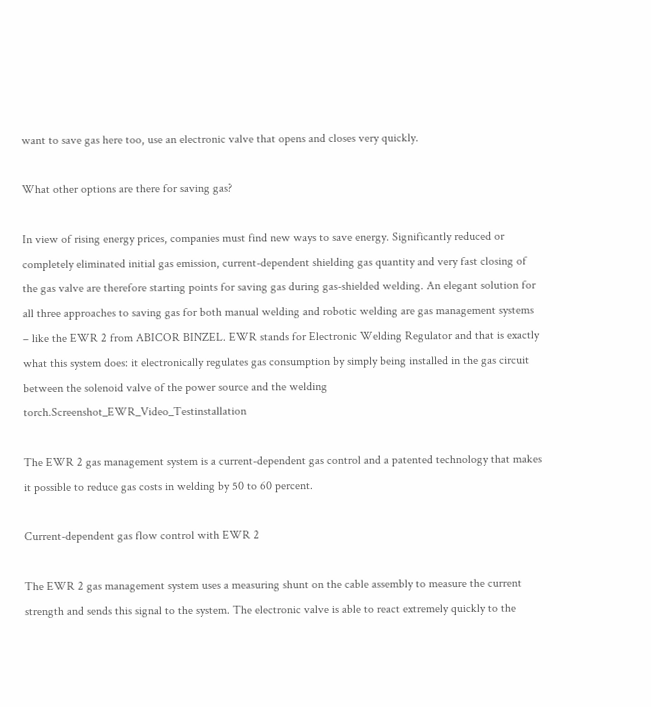want to save gas here too, use an electronic valve that opens and closes very quickly.

What other options are there for saving gas?

In view of rising energy prices, companies must find new ways to save energy. Significantly reduced or completely eliminated initial gas emission, current-dependent shielding gas quantity and very fast closing of the gas valve are therefore starting points for saving gas during gas-shielded welding. An elegant solution for all three approaches to saving gas for both manual welding and robotic welding are gas management systems – like the EWR 2 from ABICOR BINZEL. EWR stands for Electronic Welding Regulator and that is exactly what this system does: it electronically regulates gas consumption by simply being installed in the gas circuit between the solenoid valve of the power source and the welding torch.Screenshot_EWR_Video_Testinstallation

The EWR 2 gas management system is a current-dependent gas control and a patented technology that makes it possible to reduce gas costs in welding by 50 to 60 percent.

Current-dependent gas flow control with EWR 2

The EWR 2 gas management system uses a measuring shunt on the cable assembly to measure the current strength and sends this signal to the system. The electronic valve is able to react extremely quickly to the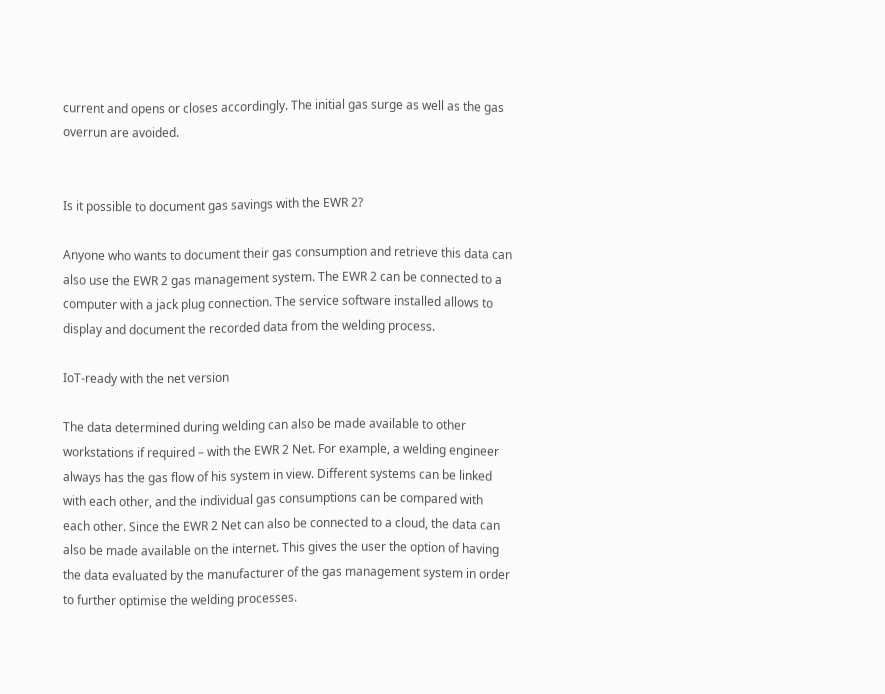current and opens or closes accordingly. The initial gas surge as well as the gas overrun are avoided.


Is it possible to document gas savings with the EWR 2?

Anyone who wants to document their gas consumption and retrieve this data can also use the EWR 2 gas management system. The EWR 2 can be connected to a computer with a jack plug connection. The service software installed allows to display and document the recorded data from the welding process.

IoT-ready with the net version

The data determined during welding can also be made available to other workstations if required – with the EWR 2 Net. For example, a welding engineer always has the gas flow of his system in view. Different systems can be linked with each other, and the individual gas consumptions can be compared with each other. Since the EWR 2 Net can also be connected to a cloud, the data can also be made available on the internet. This gives the user the option of having the data evaluated by the manufacturer of the gas management system in order to further optimise the welding processes.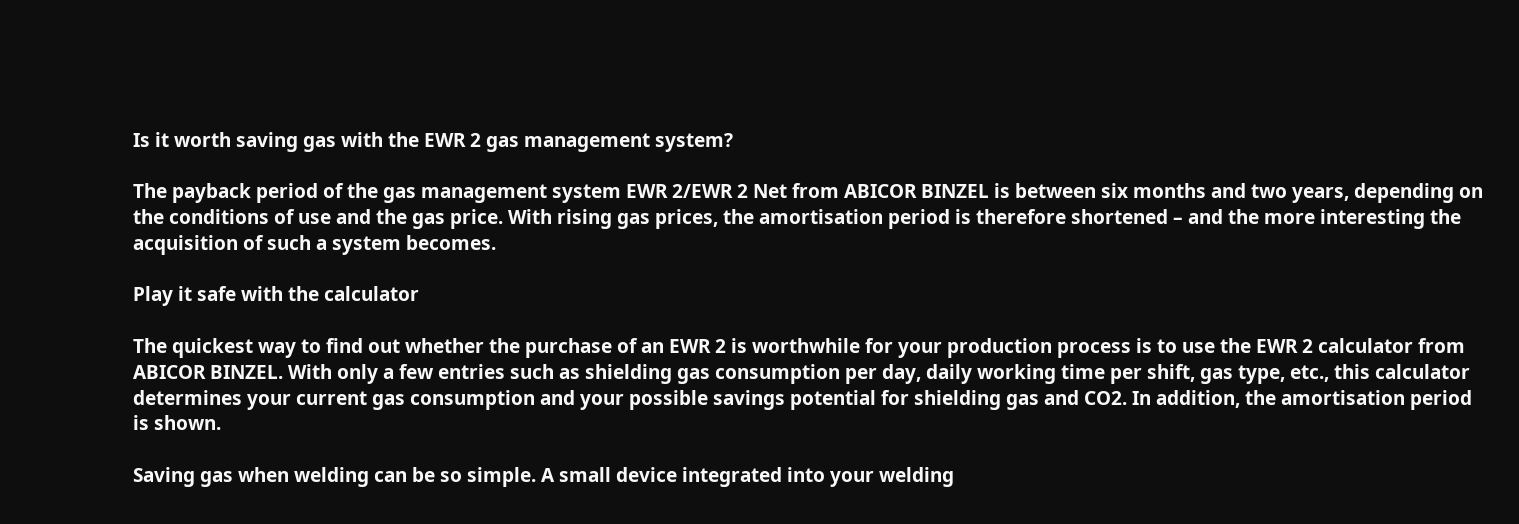Is it worth saving gas with the EWR 2 gas management system?

The payback period of the gas management system EWR 2/EWR 2 Net from ABICOR BINZEL is between six months and two years, depending on the conditions of use and the gas price. With rising gas prices, the amortisation period is therefore shortened – and the more interesting the acquisition of such a system becomes.

Play it safe with the calculator

The quickest way to find out whether the purchase of an EWR 2 is worthwhile for your production process is to use the EWR 2 calculator from ABICOR BINZEL. With only a few entries such as shielding gas consumption per day, daily working time per shift, gas type, etc., this calculator determines your current gas consumption and your possible savings potential for shielding gas and CO2. In addition, the amortisation period is shown.

Saving gas when welding can be so simple. A small device integrated into your welding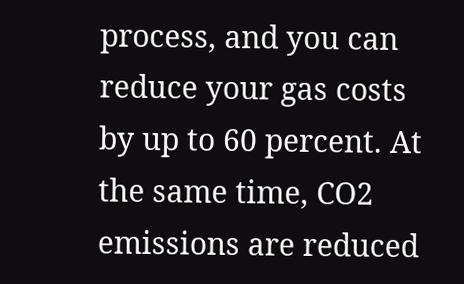process, and you can reduce your gas costs by up to 60 percent. At the same time, CO2 emissions are reduced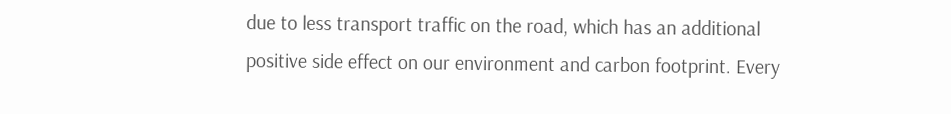due to less transport traffic on the road, which has an additional positive side effect on our environment and carbon footprint. Every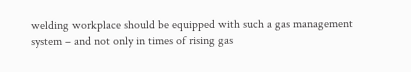welding workplace should be equipped with such a gas management system – and not only in times of rising gas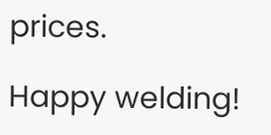prices.

Happy welding!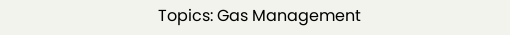Topics: Gas Management